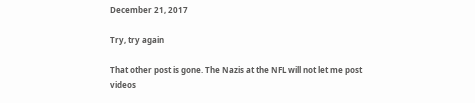December 21, 2017

Try, try again

That other post is gone. The Nazis at the NFL will not let me post videos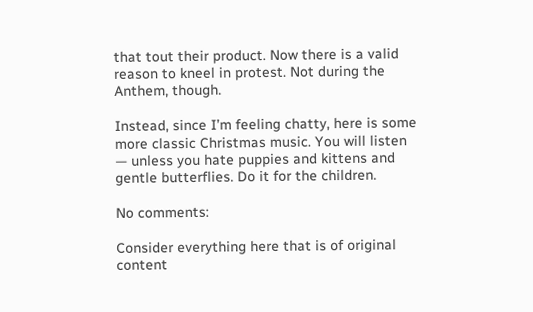that tout their product. Now there is a valid reason to kneel in protest. Not during the Anthem, though.

Instead, since I’m feeling chatty, here is some more classic Christmas music. You will listen — unless you hate puppies and kittens and gentle butterflies. Do it for the children.

No comments:

Consider everything here that is of original content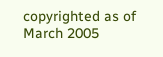copyrighted as of March 2005